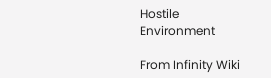Hostile Environment

From Infinity Wiki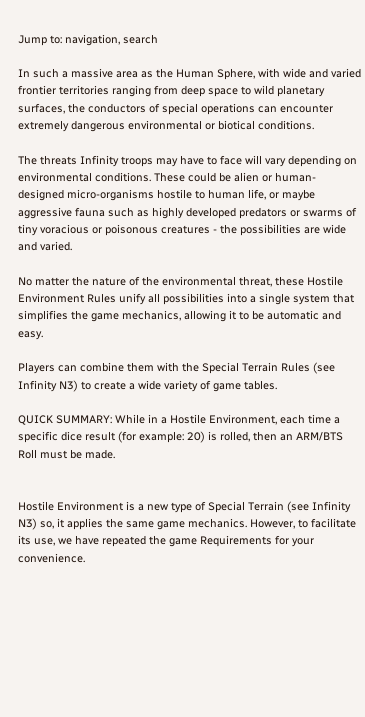Jump to: navigation, search

In such a massive area as the Human Sphere, with wide and varied frontier territories ranging from deep space to wild planetary surfaces, the conductors of special operations can encounter extremely dangerous environmental or biotical conditions.

The threats Infinity troops may have to face will vary depending on environmental conditions. These could be alien or human-designed micro-organisms hostile to human life, or maybe aggressive fauna such as highly developed predators or swarms of tiny voracious or poisonous creatures - the possibilities are wide and varied.

No matter the nature of the environmental threat, these Hostile Environment Rules unify all possibilities into a single system that simplifies the game mechanics, allowing it to be automatic and easy.

Players can combine them with the Special Terrain Rules (see Infinity N3) to create a wide variety of game tables.

QUICK SUMMARY: While in a Hostile Environment, each time a specific dice result (for example: 20) is rolled, then an ARM/BTS Roll must be made.


Hostile Environment is a new type of Special Terrain (see Infinity N3) so, it applies the same game mechanics. However, to facilitate its use, we have repeated the game Requirements for your convenience.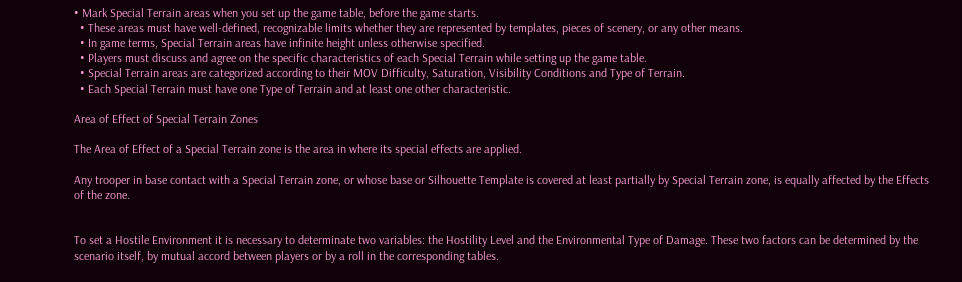• Mark Special Terrain areas when you set up the game table, before the game starts.
  • These areas must have well-defined, recognizable limits whether they are represented by templates, pieces of scenery, or any other means.
  • In game terms, Special Terrain areas have infinite height unless otherwise specified.
  • Players must discuss and agree on the specific characteristics of each Special Terrain while setting up the game table.
  • Special Terrain areas are categorized according to their MOV Difficulty, Saturation, Visibility Conditions and Type of Terrain.
  • Each Special Terrain must have one Type of Terrain and at least one other characteristic.

Area of Effect of Special Terrain Zones

The Area of Effect of a Special Terrain zone is the area in where its special effects are applied.

Any trooper in base contact with a Special Terrain zone, or whose base or Silhouette Template is covered at least partially by Special Terrain zone, is equally affected by the Effects of the zone.


To set a Hostile Environment it is necessary to determinate two variables: the Hostility Level and the Environmental Type of Damage. These two factors can be determined by the scenario itself, by mutual accord between players or by a roll in the corresponding tables.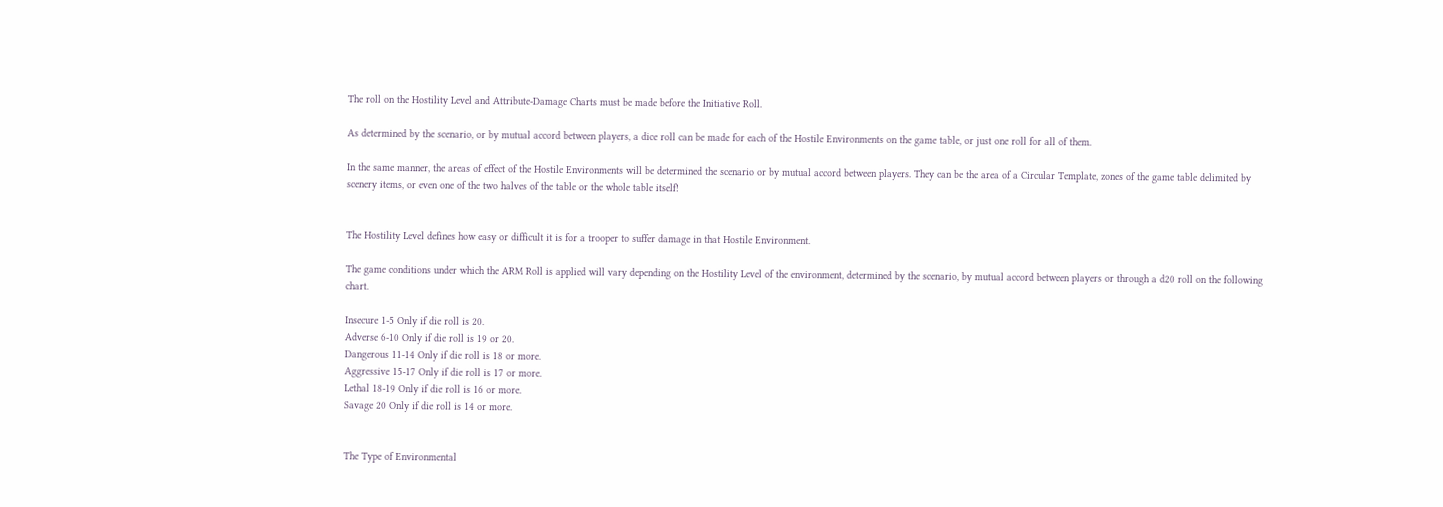The roll on the Hostility Level and Attribute-Damage Charts must be made before the Initiative Roll.

As determined by the scenario, or by mutual accord between players, a dice roll can be made for each of the Hostile Environments on the game table, or just one roll for all of them.

In the same manner, the areas of effect of the Hostile Environments will be determined the scenario or by mutual accord between players. They can be the area of a Circular Template, zones of the game table delimited by scenery items, or even one of the two halves of the table or the whole table itself!


The Hostility Level defines how easy or difficult it is for a trooper to suffer damage in that Hostile Environment.

The game conditions under which the ARM Roll is applied will vary depending on the Hostility Level of the environment, determined by the scenario, by mutual accord between players or through a d20 roll on the following chart.

Insecure 1-5 Only if die roll is 20.
Adverse 6-10 Only if die roll is 19 or 20.
Dangerous 11-14 Only if die roll is 18 or more.
Aggressive 15-17 Only if die roll is 17 or more.
Lethal 18-19 Only if die roll is 16 or more.
Savage 20 Only if die roll is 14 or more.


The Type of Environmental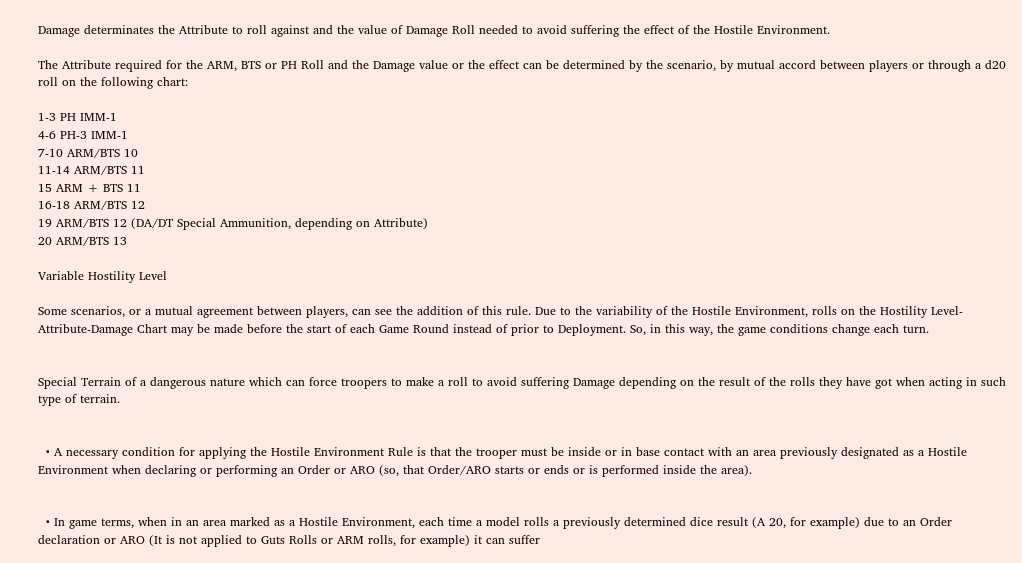Damage determinates the Attribute to roll against and the value of Damage Roll needed to avoid suffering the effect of the Hostile Environment.

The Attribute required for the ARM, BTS or PH Roll and the Damage value or the effect can be determined by the scenario, by mutual accord between players or through a d20 roll on the following chart:

1-3 PH IMM-1
4-6 PH-3 IMM-1
7-10 ARM/BTS 10
11-14 ARM/BTS 11
15 ARM + BTS 11
16-18 ARM/BTS 12
19 ARM/BTS 12 (DA/DT Special Ammunition, depending on Attribute)
20 ARM/BTS 13

Variable Hostility Level

Some scenarios, or a mutual agreement between players, can see the addition of this rule. Due to the variability of the Hostile Environment, rolls on the Hostility Level-Attribute-Damage Chart may be made before the start of each Game Round instead of prior to Deployment. So, in this way, the game conditions change each turn.


Special Terrain of a dangerous nature which can force troopers to make a roll to avoid suffering Damage depending on the result of the rolls they have got when acting in such type of terrain.


  • A necessary condition for applying the Hostile Environment Rule is that the trooper must be inside or in base contact with an area previously designated as a Hostile Environment when declaring or performing an Order or ARO (so, that Order/ARO starts or ends or is performed inside the area).


  • In game terms, when in an area marked as a Hostile Environment, each time a model rolls a previously determined dice result (A 20, for example) due to an Order declaration or ARO (It is not applied to Guts Rolls or ARM rolls, for example) it can suffer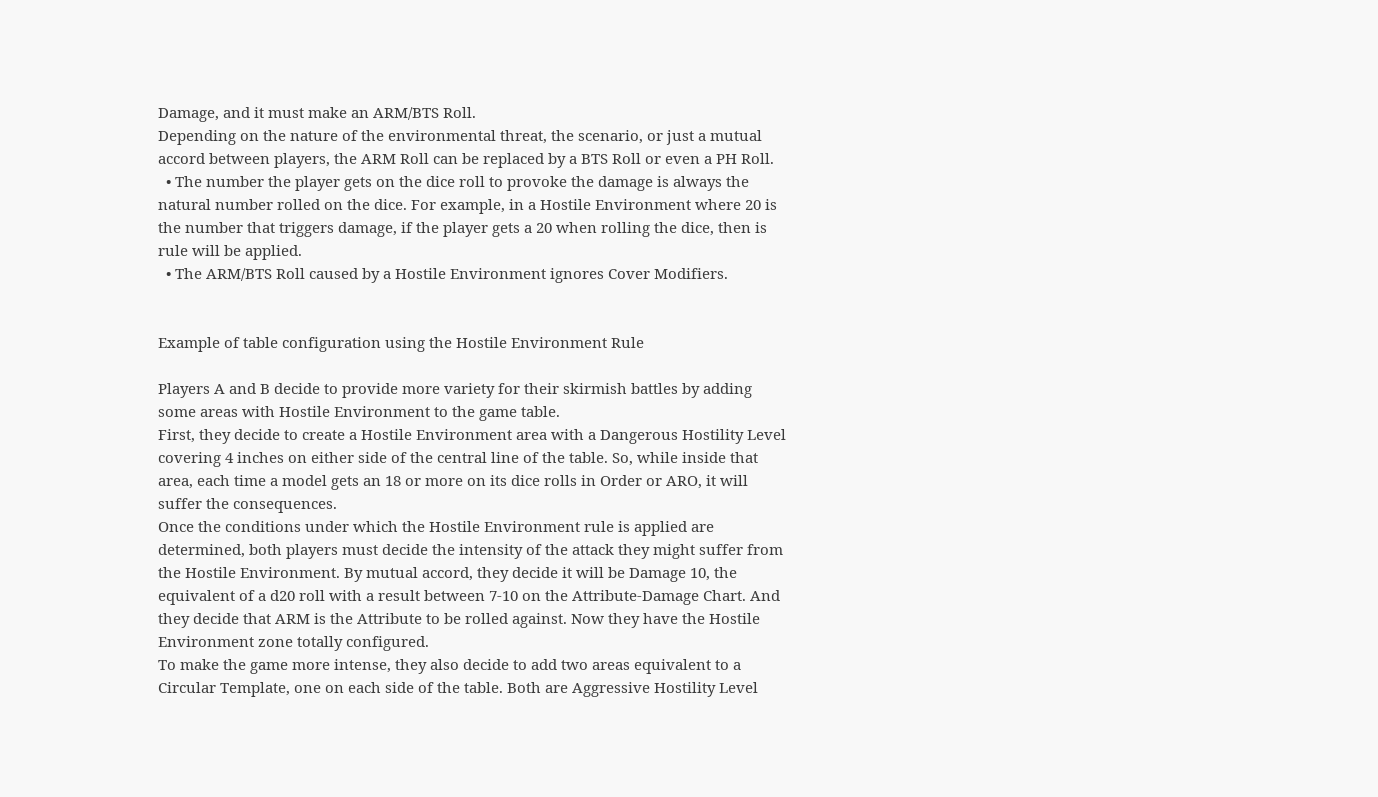Damage, and it must make an ARM/BTS Roll.
Depending on the nature of the environmental threat, the scenario, or just a mutual accord between players, the ARM Roll can be replaced by a BTS Roll or even a PH Roll.
  • The number the player gets on the dice roll to provoke the damage is always the natural number rolled on the dice. For example, in a Hostile Environment where 20 is the number that triggers damage, if the player gets a 20 when rolling the dice, then is rule will be applied.
  • The ARM/BTS Roll caused by a Hostile Environment ignores Cover Modifiers.


Example of table configuration using the Hostile Environment Rule

Players A and B decide to provide more variety for their skirmish battles by adding some areas with Hostile Environment to the game table.
First, they decide to create a Hostile Environment area with a Dangerous Hostility Level covering 4 inches on either side of the central line of the table. So, while inside that area, each time a model gets an 18 or more on its dice rolls in Order or ARO, it will suffer the consequences.
Once the conditions under which the Hostile Environment rule is applied are determined, both players must decide the intensity of the attack they might suffer from the Hostile Environment. By mutual accord, they decide it will be Damage 10, the equivalent of a d20 roll with a result between 7-10 on the Attribute-Damage Chart. And they decide that ARM is the Attribute to be rolled against. Now they have the Hostile Environment zone totally configured.
To make the game more intense, they also decide to add two areas equivalent to a Circular Template, one on each side of the table. Both are Aggressive Hostility Level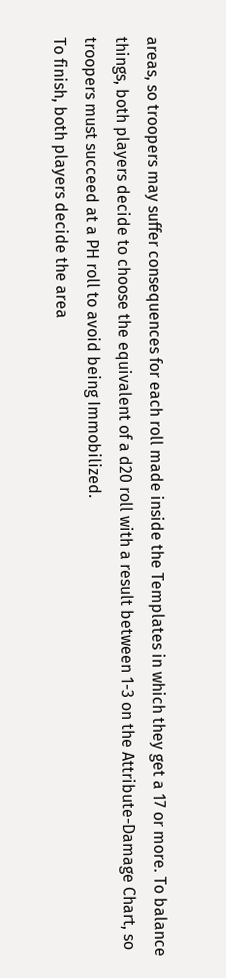areas, so troopers may suffer consequences for each roll made inside the Templates in which they get a 17 or more. To balance things, both players decide to choose the equivalent of a d20 roll with a result between 1-3 on the Attribute-Damage Chart, so troopers must succeed at a PH roll to avoid being Immobilized.
To finish, both players decide the area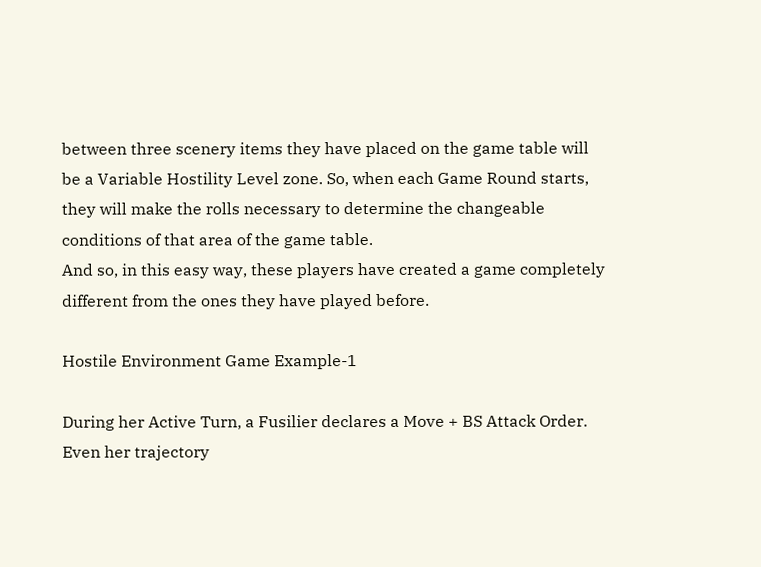between three scenery items they have placed on the game table will be a Variable Hostility Level zone. So, when each Game Round starts, they will make the rolls necessary to determine the changeable conditions of that area of the game table.
And so, in this easy way, these players have created a game completely different from the ones they have played before.

Hostile Environment Game Example-1

During her Active Turn, a Fusilier declares a Move + BS Attack Order. Even her trajectory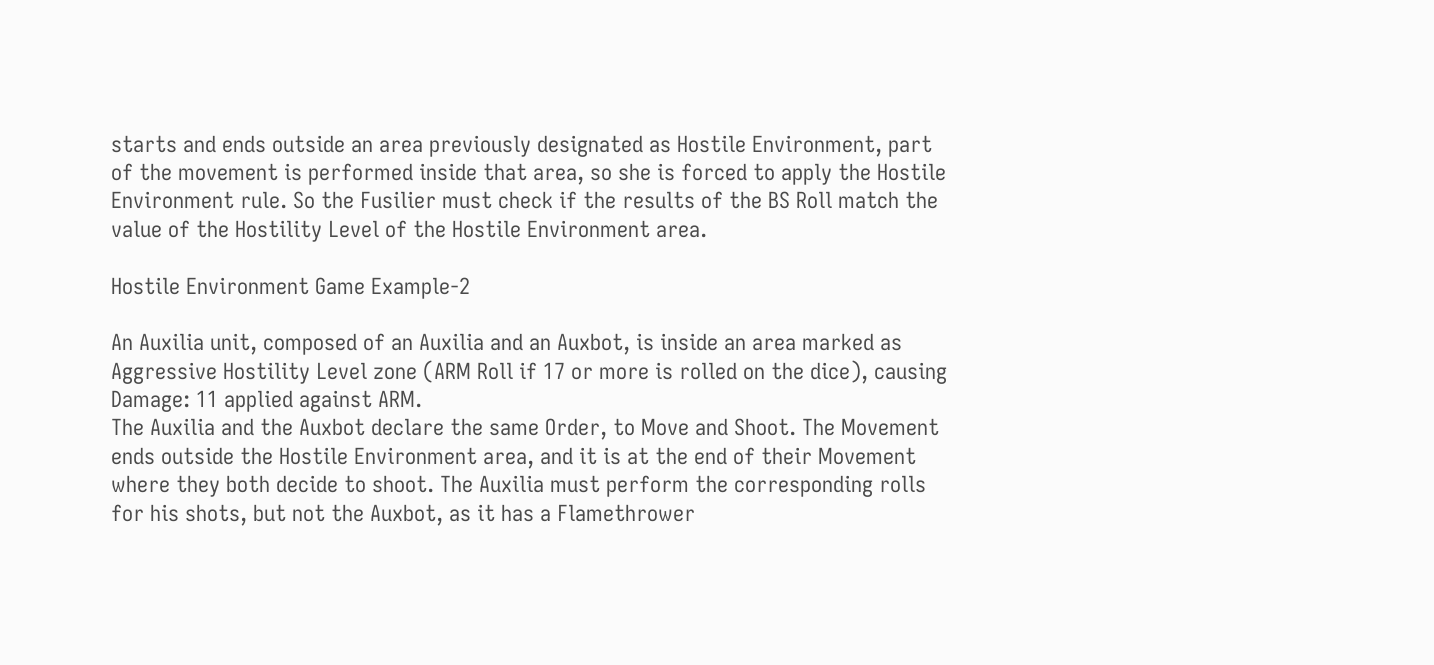starts and ends outside an area previously designated as Hostile Environment, part of the movement is performed inside that area, so she is forced to apply the Hostile Environment rule. So the Fusilier must check if the results of the BS Roll match the value of the Hostility Level of the Hostile Environment area.

Hostile Environment Game Example-2

An Auxilia unit, composed of an Auxilia and an Auxbot, is inside an area marked as Aggressive Hostility Level zone (ARM Roll if 17 or more is rolled on the dice), causing Damage: 11 applied against ARM.
The Auxilia and the Auxbot declare the same Order, to Move and Shoot. The Movement ends outside the Hostile Environment area, and it is at the end of their Movement where they both decide to shoot. The Auxilia must perform the corresponding rolls for his shots, but not the Auxbot, as it has a Flamethrower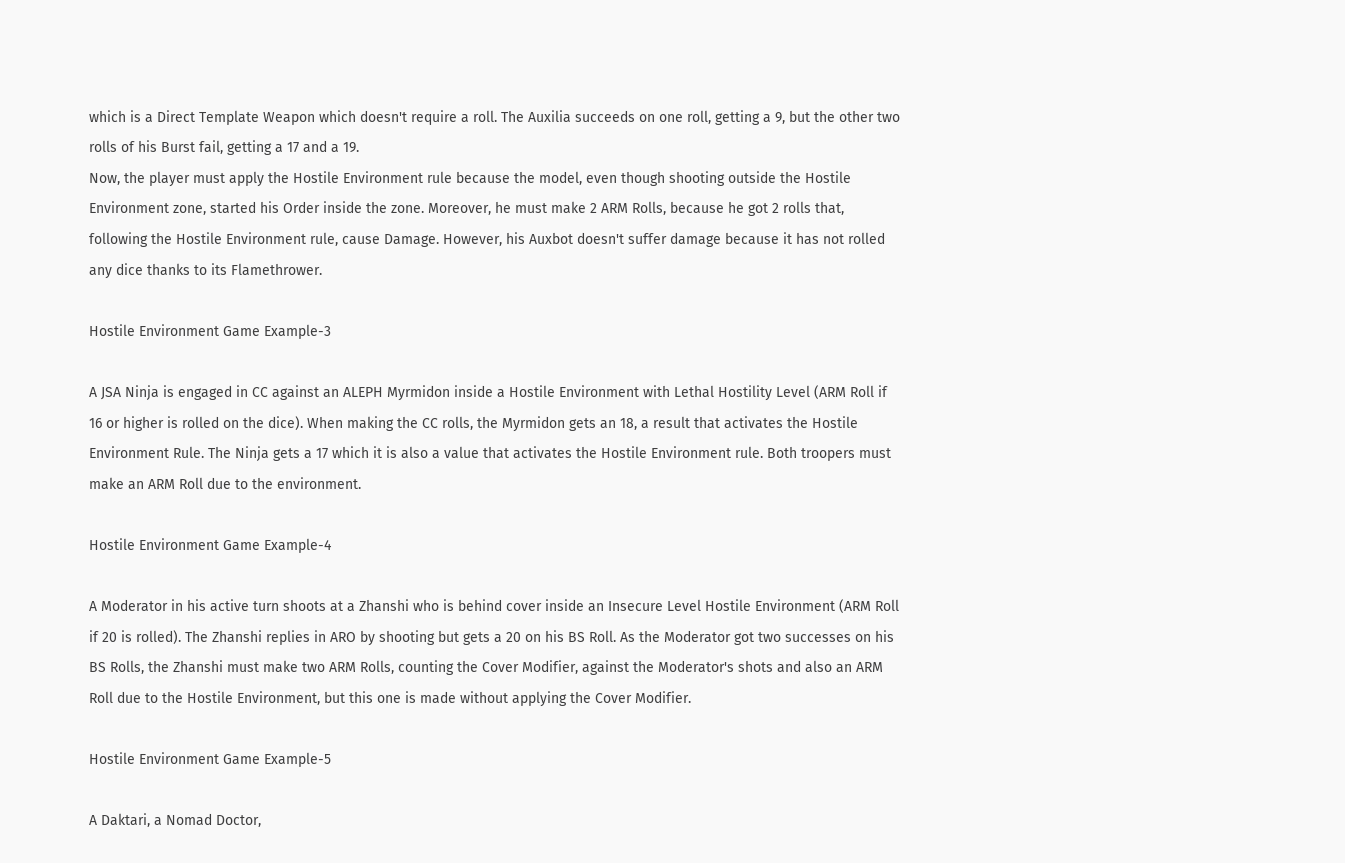which is a Direct Template Weapon which doesn't require a roll. The Auxilia succeeds on one roll, getting a 9, but the other two rolls of his Burst fail, getting a 17 and a 19.
Now, the player must apply the Hostile Environment rule because the model, even though shooting outside the Hostile Environment zone, started his Order inside the zone. Moreover, he must make 2 ARM Rolls, because he got 2 rolls that, following the Hostile Environment rule, cause Damage. However, his Auxbot doesn't suffer damage because it has not rolled any dice thanks to its Flamethrower.

Hostile Environment Game Example-3

A JSA Ninja is engaged in CC against an ALEPH Myrmidon inside a Hostile Environment with Lethal Hostility Level (ARM Roll if 16 or higher is rolled on the dice). When making the CC rolls, the Myrmidon gets an 18, a result that activates the Hostile Environment Rule. The Ninja gets a 17 which it is also a value that activates the Hostile Environment rule. Both troopers must make an ARM Roll due to the environment.

Hostile Environment Game Example-4

A Moderator in his active turn shoots at a Zhanshi who is behind cover inside an Insecure Level Hostile Environment (ARM Roll if 20 is rolled). The Zhanshi replies in ARO by shooting but gets a 20 on his BS Roll. As the Moderator got two successes on his BS Rolls, the Zhanshi must make two ARM Rolls, counting the Cover Modifier, against the Moderator's shots and also an ARM Roll due to the Hostile Environment, but this one is made without applying the Cover Modifier.

Hostile Environment Game Example-5

A Daktari, a Nomad Doctor,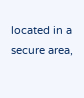located in a secure area,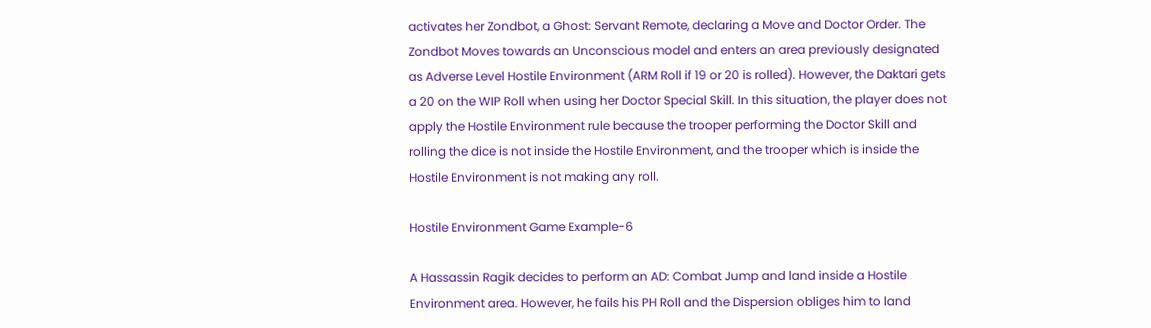activates her Zondbot, a Ghost: Servant Remote, declaring a Move and Doctor Order. The Zondbot Moves towards an Unconscious model and enters an area previously designated as Adverse Level Hostile Environment (ARM Roll if 19 or 20 is rolled). However, the Daktari gets a 20 on the WIP Roll when using her Doctor Special Skill. In this situation, the player does not apply the Hostile Environment rule because the trooper performing the Doctor Skill and rolling the dice is not inside the Hostile Environment, and the trooper which is inside the Hostile Environment is not making any roll.

Hostile Environment Game Example-6

A Hassassin Ragik decides to perform an AD: Combat Jump and land inside a Hostile Environment area. However, he fails his PH Roll and the Dispersion obliges him to land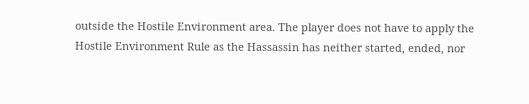outside the Hostile Environment area. The player does not have to apply the Hostile Environment Rule as the Hassassin has neither started, ended, nor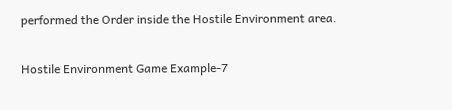performed the Order inside the Hostile Environment area.

Hostile Environment Game Example-7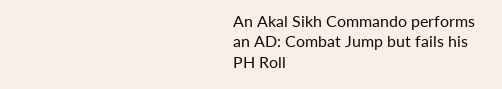An Akal Sikh Commando performs an AD: Combat Jump but fails his PH Roll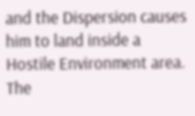and the Dispersion causes him to land inside a Hostile Environment area. The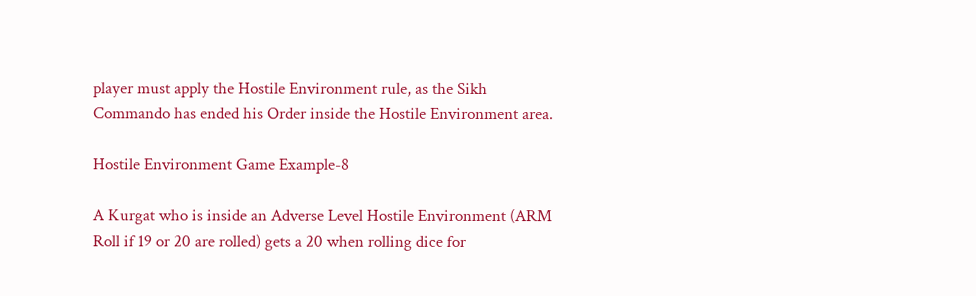player must apply the Hostile Environment rule, as the Sikh Commando has ended his Order inside the Hostile Environment area.

Hostile Environment Game Example-8

A Kurgat who is inside an Adverse Level Hostile Environment (ARM Roll if 19 or 20 are rolled) gets a 20 when rolling dice for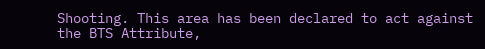Shooting. This area has been declared to act against the BTS Attribute,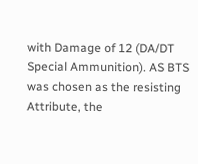with Damage of 12 (DA/DT Special Ammunition). AS BTS was chosen as the resisting Attribute, the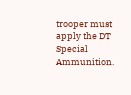trooper must apply the DT Special Ammunition.